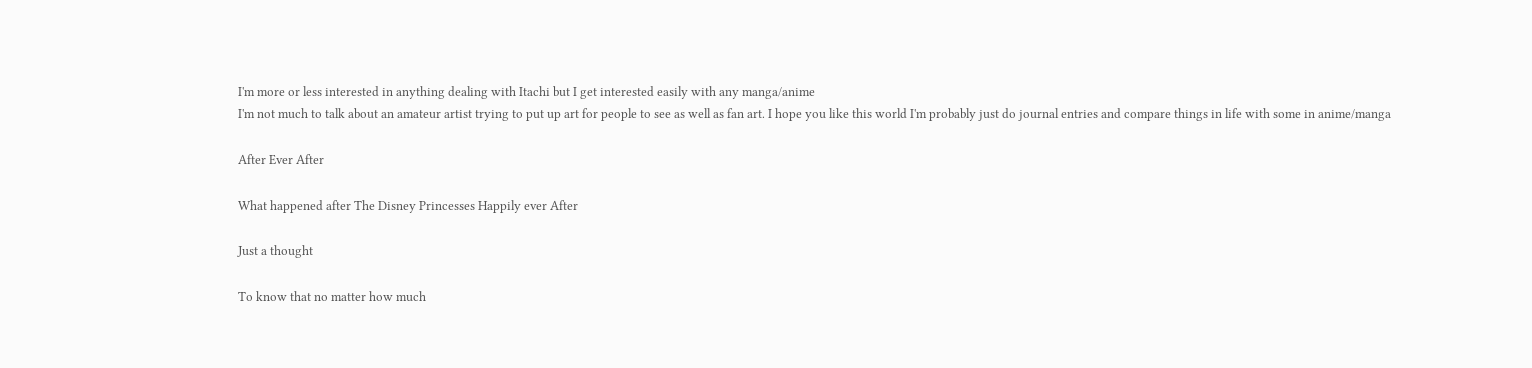I'm more or less interested in anything dealing with Itachi but I get interested easily with any manga/anime
I'm not much to talk about an amateur artist trying to put up art for people to see as well as fan art. I hope you like this world I'm probably just do journal entries and compare things in life with some in anime/manga

After Ever After

What happened after The Disney Princesses Happily ever After

Just a thought

To know that no matter how much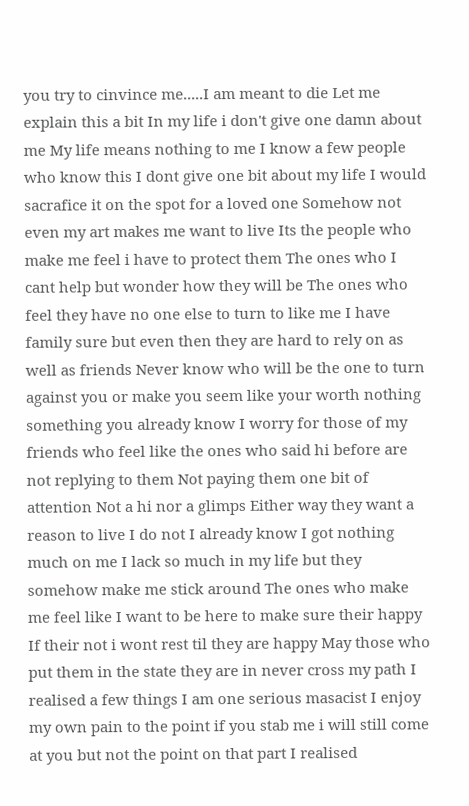you try to cinvince me.....I am meant to die Let me explain this a bit In my life i don't give one damn about me My life means nothing to me I know a few people who know this I dont give one bit about my life I would sacrafice it on the spot for a loved one Somehow not even my art makes me want to live Its the people who make me feel i have to protect them The ones who I cant help but wonder how they will be The ones who feel they have no one else to turn to like me I have family sure but even then they are hard to rely on as well as friends Never know who will be the one to turn against you or make you seem like your worth nothing something you already know I worry for those of my friends who feel like the ones who said hi before are not replying to them Not paying them one bit of attention Not a hi nor a glimps Either way they want a reason to live I do not I already know I got nothing much on me I lack so much in my life but they somehow make me stick around The ones who make me feel like I want to be here to make sure their happy If their not i wont rest til they are happy May those who put them in the state they are in never cross my path I realised a few things I am one serious masacist I enjoy my own pain to the point if you stab me i will still come at you but not the point on that part I realised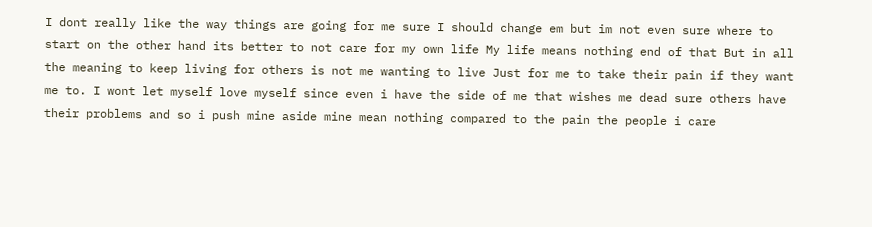I dont really like the way things are going for me sure I should change em but im not even sure where to start on the other hand its better to not care for my own life My life means nothing end of that But in all the meaning to keep living for others is not me wanting to live Just for me to take their pain if they want me to. I wont let myself love myself since even i have the side of me that wishes me dead sure others have their problems and so i push mine aside mine mean nothing compared to the pain the people i care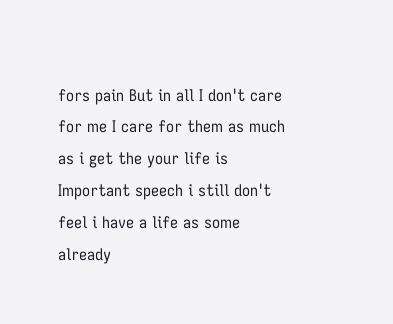fors pain But in all I don't care for me I care for them as much as i get the your life is Important speech i still don't feel i have a life as some already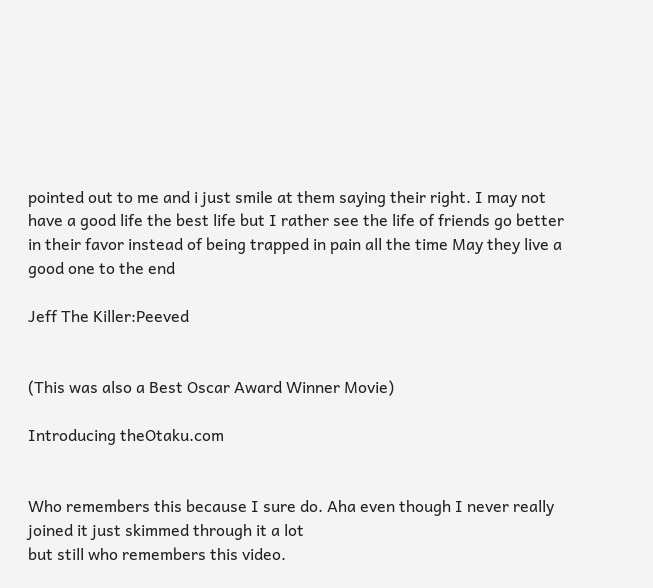pointed out to me and i just smile at them saying their right. I may not have a good life the best life but I rather see the life of friends go better in their favor instead of being trapped in pain all the time May they live a good one to the end

Jeff The Killer:Peeved


(This was also a Best Oscar Award Winner Movie)

Introducing theOtaku.com


Who remembers this because I sure do. Aha even though I never really joined it just skimmed through it a lot
but still who remembers this video.